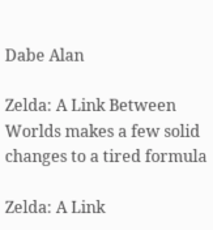Dabe Alan

Zelda: A Link Between Worlds makes a few solid changes to a tired formula

Zelda: A Link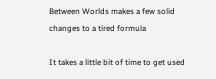Between Worlds makes a few solid changes to a tired formula

It takes a little bit of time to get used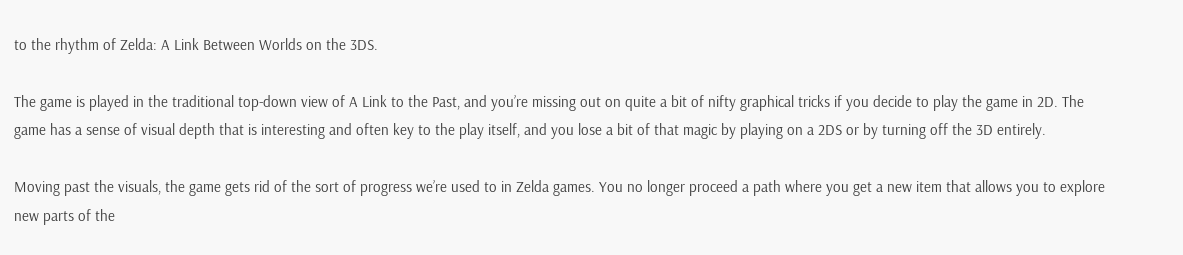to the rhythm of Zelda: A Link Between Worlds on the 3DS.

The game is played in the traditional top-down view of A Link to the Past, and you’re missing out on quite a bit of nifty graphical tricks if you decide to play the game in 2D. The game has a sense of visual depth that is interesting and often key to the play itself, and you lose a bit of that magic by playing on a 2DS or by turning off the 3D entirely.

Moving past the visuals, the game gets rid of the sort of progress we’re used to in Zelda games. You no longer proceed a path where you get a new item that allows you to explore new parts of the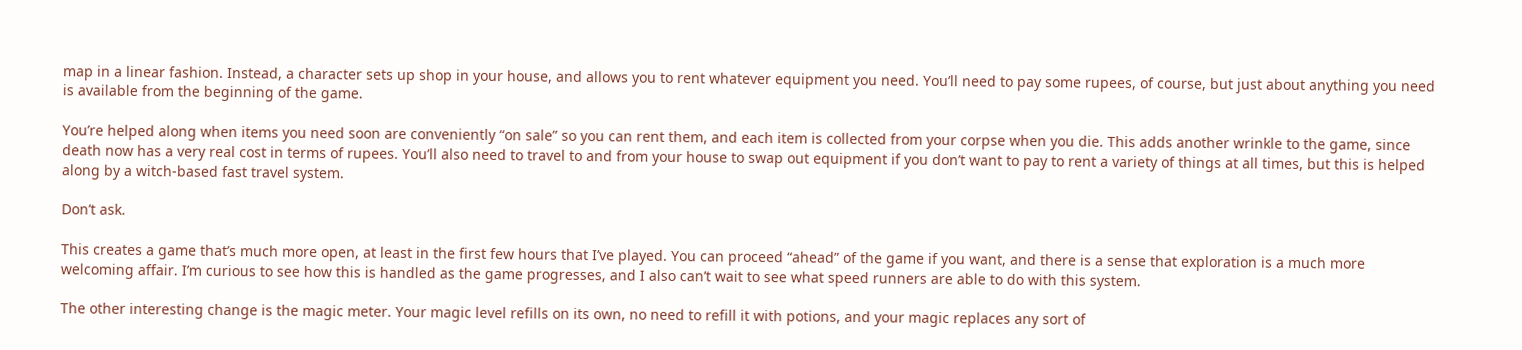map in a linear fashion. Instead, a character sets up shop in your house, and allows you to rent whatever equipment you need. You’ll need to pay some rupees, of course, but just about anything you need is available from the beginning of the game.

You’re helped along when items you need soon are conveniently “on sale” so you can rent them, and each item is collected from your corpse when you die. This adds another wrinkle to the game, since death now has a very real cost in terms of rupees. You’ll also need to travel to and from your house to swap out equipment if you don’t want to pay to rent a variety of things at all times, but this is helped along by a witch-based fast travel system.

Don’t ask.

This creates a game that’s much more open, at least in the first few hours that I’ve played. You can proceed “ahead” of the game if you want, and there is a sense that exploration is a much more welcoming affair. I’m curious to see how this is handled as the game progresses, and I also can’t wait to see what speed runners are able to do with this system.

The other interesting change is the magic meter. Your magic level refills on its own, no need to refill it with potions, and your magic replaces any sort of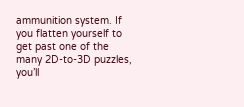ammunition system. If you flatten yourself to get past one of the many 2D-to-3D puzzles, you’ll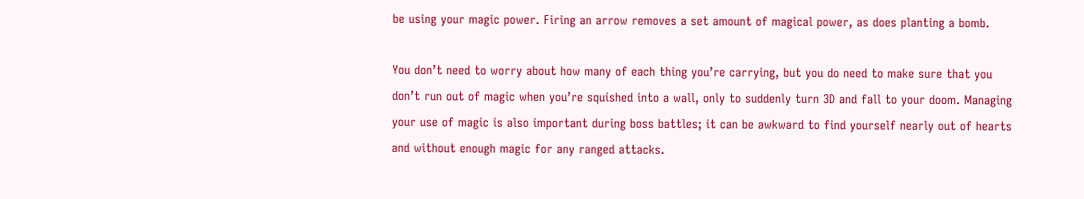be using your magic power. Firing an arrow removes a set amount of magical power, as does planting a bomb.

You don’t need to worry about how many of each thing you’re carrying, but you do need to make sure that you don’t run out of magic when you’re squished into a wall, only to suddenly turn 3D and fall to your doom. Managing your use of magic is also important during boss battles; it can be awkward to find yourself nearly out of hearts and without enough magic for any ranged attacks.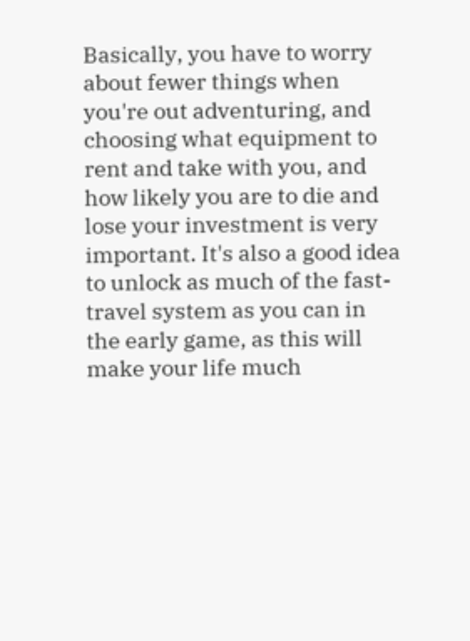Basically, you have to worry about fewer things when you're out adventuring, and choosing what equipment to rent and take with you, and how likely you are to die and lose your investment is very important. It's also a good idea to unlock as much of the fast-travel system as you can in the early game, as this will make your life much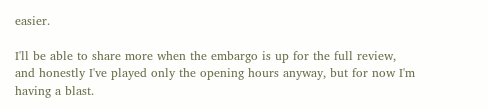easier.

I'll be able to share more when the embargo is up for the full review, and honestly I've played only the opening hours anyway, but for now I'm having a blast.